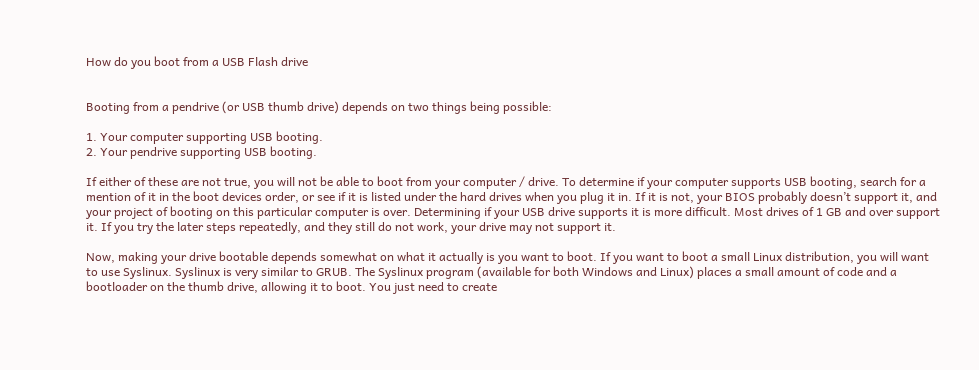How do you boot from a USB Flash drive


Booting from a pendrive (or USB thumb drive) depends on two things being possible:

1. Your computer supporting USB booting.
2. Your pendrive supporting USB booting.

If either of these are not true, you will not be able to boot from your computer / drive. To determine if your computer supports USB booting, search for a mention of it in the boot devices order, or see if it is listed under the hard drives when you plug it in. If it is not, your BIOS probably doesn’t support it, and your project of booting on this particular computer is over. Determining if your USB drive supports it is more difficult. Most drives of 1 GB and over support it. If you try the later steps repeatedly, and they still do not work, your drive may not support it.

Now, making your drive bootable depends somewhat on what it actually is you want to boot. If you want to boot a small Linux distribution, you will want to use Syslinux. Syslinux is very similar to GRUB. The Syslinux program (available for both Windows and Linux) places a small amount of code and a bootloader on the thumb drive, allowing it to boot. You just need to create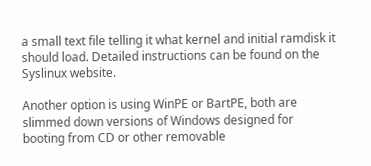a small text file telling it what kernel and initial ramdisk it should load. Detailed instructions can be found on the Syslinux website.

Another option is using WinPE or BartPE, both are slimmed down versions of Windows designed for booting from CD or other removable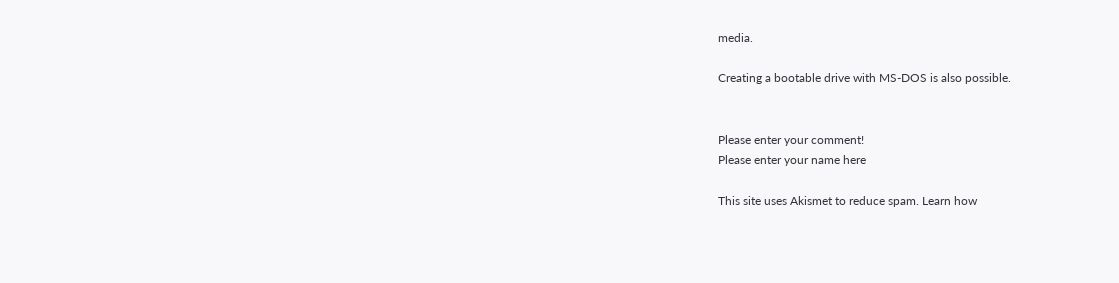media.

Creating a bootable drive with MS-DOS is also possible.


Please enter your comment!
Please enter your name here

This site uses Akismet to reduce spam. Learn how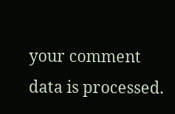your comment data is processed.